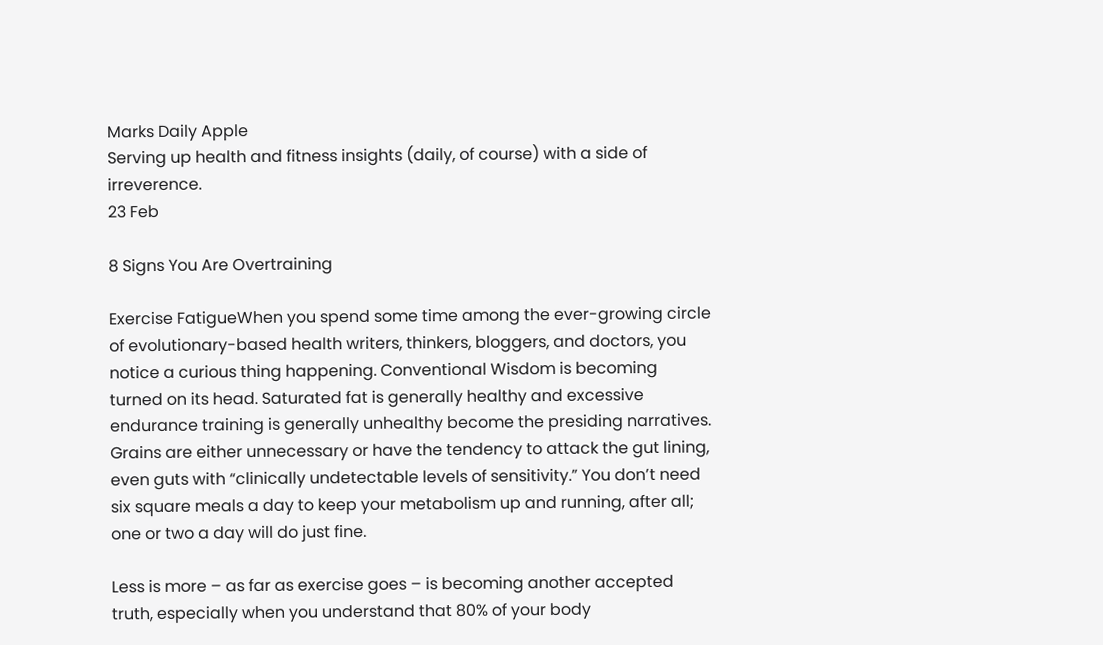Marks Daily Apple
Serving up health and fitness insights (daily, of course) with a side of irreverence.
23 Feb

8 Signs You Are Overtraining

Exercise FatigueWhen you spend some time among the ever-growing circle of evolutionary-based health writers, thinkers, bloggers, and doctors, you notice a curious thing happening. Conventional Wisdom is becoming turned on its head. Saturated fat is generally healthy and excessive endurance training is generally unhealthy become the presiding narratives. Grains are either unnecessary or have the tendency to attack the gut lining, even guts with “clinically undetectable levels of sensitivity.” You don’t need six square meals a day to keep your metabolism up and running, after all; one or two a day will do just fine.

Less is more – as far as exercise goes – is becoming another accepted truth, especially when you understand that 80% of your body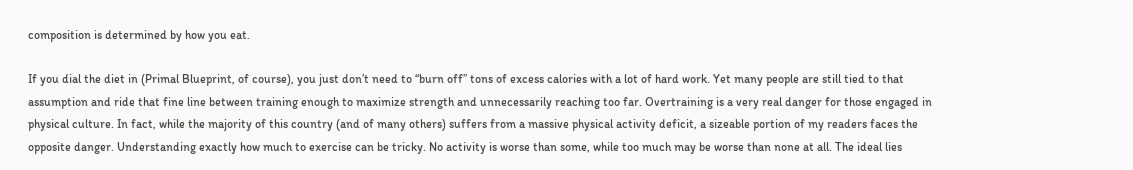composition is determined by how you eat.

If you dial the diet in (Primal Blueprint, of course), you just don’t need to “burn off” tons of excess calories with a lot of hard work. Yet many people are still tied to that assumption and ride that fine line between training enough to maximize strength and unnecessarily reaching too far. Overtraining is a very real danger for those engaged in physical culture. In fact, while the majority of this country (and of many others) suffers from a massive physical activity deficit, a sizeable portion of my readers faces the opposite danger. Understanding exactly how much to exercise can be tricky. No activity is worse than some, while too much may be worse than none at all. The ideal lies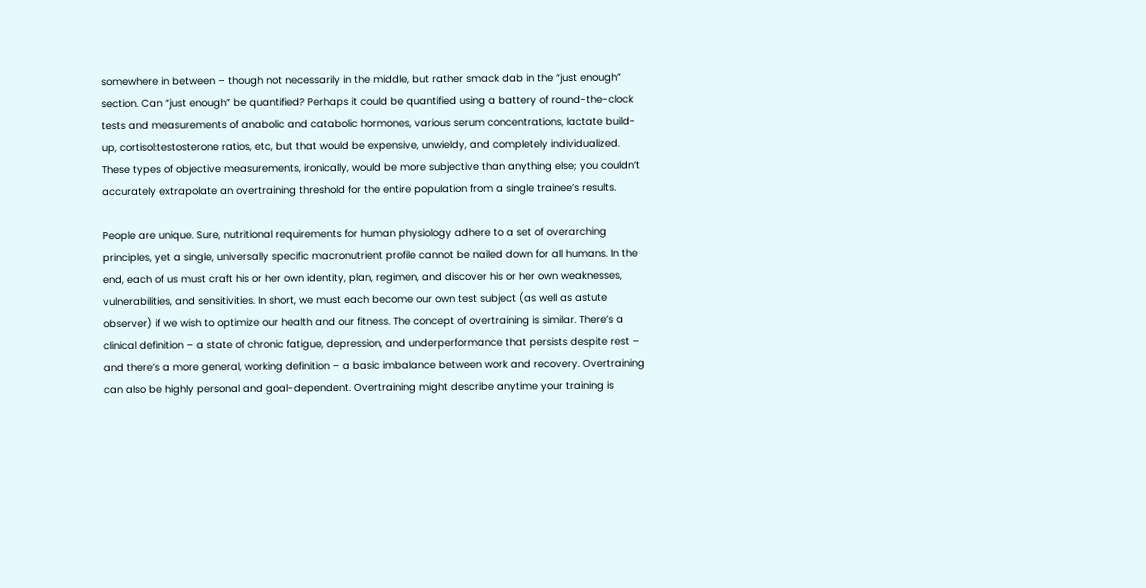somewhere in between – though not necessarily in the middle, but rather smack dab in the “just enough” section. Can “just enough” be quantified? Perhaps it could be quantified using a battery of round-the-clock tests and measurements of anabolic and catabolic hormones, various serum concentrations, lactate build-up, cortisol:testosterone ratios, etc, but that would be expensive, unwieldy, and completely individualized. These types of objective measurements, ironically, would be more subjective than anything else; you couldn’t accurately extrapolate an overtraining threshold for the entire population from a single trainee’s results.

People are unique. Sure, nutritional requirements for human physiology adhere to a set of overarching principles, yet a single, universally specific macronutrient profile cannot be nailed down for all humans. In the end, each of us must craft his or her own identity, plan, regimen, and discover his or her own weaknesses, vulnerabilities, and sensitivities. In short, we must each become our own test subject (as well as astute observer) if we wish to optimize our health and our fitness. The concept of overtraining is similar. There’s a clinical definition – a state of chronic fatigue, depression, and underperformance that persists despite rest – and there’s a more general, working definition – a basic imbalance between work and recovery. Overtraining can also be highly personal and goal-dependent. Overtraining might describe anytime your training is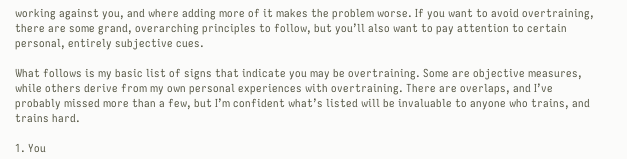working against you, and where adding more of it makes the problem worse. If you want to avoid overtraining, there are some grand, overarching principles to follow, but you’ll also want to pay attention to certain personal, entirely subjective cues.

What follows is my basic list of signs that indicate you may be overtraining. Some are objective measures, while others derive from my own personal experiences with overtraining. There are overlaps, and I’ve probably missed more than a few, but I’m confident what’s listed will be invaluable to anyone who trains, and trains hard.

1. You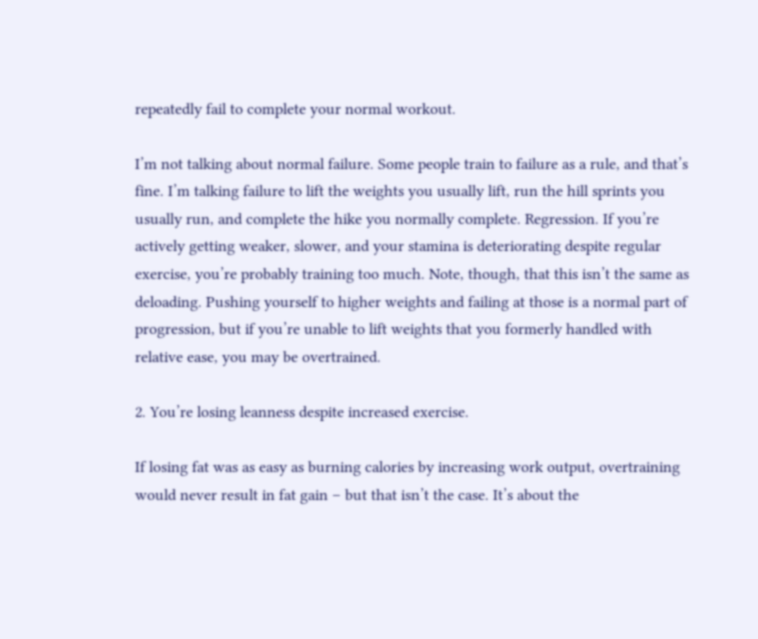repeatedly fail to complete your normal workout.

I’m not talking about normal failure. Some people train to failure as a rule, and that’s fine. I’m talking failure to lift the weights you usually lift, run the hill sprints you usually run, and complete the hike you normally complete. Regression. If you’re actively getting weaker, slower, and your stamina is deteriorating despite regular exercise, you’re probably training too much. Note, though, that this isn’t the same as deloading. Pushing yourself to higher weights and failing at those is a normal part of progression, but if you’re unable to lift weights that you formerly handled with relative ease, you may be overtrained.

2. You’re losing leanness despite increased exercise.

If losing fat was as easy as burning calories by increasing work output, overtraining would never result in fat gain – but that isn’t the case. It’s about the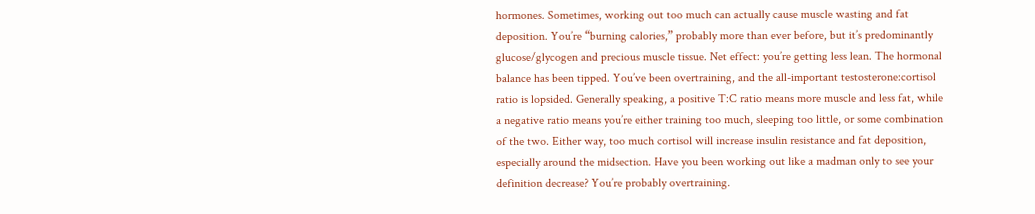hormones. Sometimes, working out too much can actually cause muscle wasting and fat deposition. You’re “burning calories,” probably more than ever before, but it’s predominantly glucose/glycogen and precious muscle tissue. Net effect: you’re getting less lean. The hormonal balance has been tipped. You’ve been overtraining, and the all-important testosterone:cortisol ratio is lopsided. Generally speaking, a positive T:C ratio means more muscle and less fat, while a negative ratio means you’re either training too much, sleeping too little, or some combination of the two. Either way, too much cortisol will increase insulin resistance and fat deposition, especially around the midsection. Have you been working out like a madman only to see your definition decrease? You’re probably overtraining.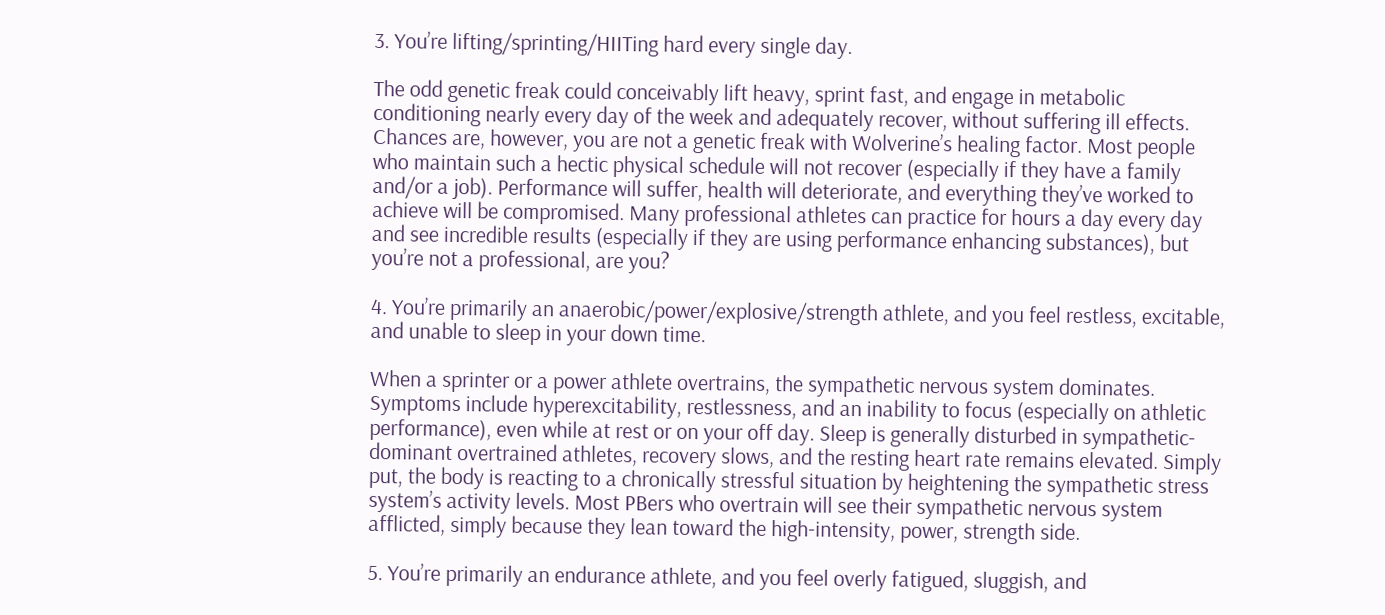3. You’re lifting/sprinting/HIITing hard every single day.

The odd genetic freak could conceivably lift heavy, sprint fast, and engage in metabolic conditioning nearly every day of the week and adequately recover, without suffering ill effects. Chances are, however, you are not a genetic freak with Wolverine’s healing factor. Most people who maintain such a hectic physical schedule will not recover (especially if they have a family and/or a job). Performance will suffer, health will deteriorate, and everything they’ve worked to achieve will be compromised. Many professional athletes can practice for hours a day every day and see incredible results (especially if they are using performance enhancing substances), but you’re not a professional, are you?

4. You’re primarily an anaerobic/power/explosive/strength athlete, and you feel restless, excitable, and unable to sleep in your down time.

When a sprinter or a power athlete overtrains, the sympathetic nervous system dominates. Symptoms include hyperexcitability, restlessness, and an inability to focus (especially on athletic performance), even while at rest or on your off day. Sleep is generally disturbed in sympathetic-dominant overtrained athletes, recovery slows, and the resting heart rate remains elevated. Simply put, the body is reacting to a chronically stressful situation by heightening the sympathetic stress system’s activity levels. Most PBers who overtrain will see their sympathetic nervous system afflicted, simply because they lean toward the high-intensity, power, strength side.

5. You’re primarily an endurance athlete, and you feel overly fatigued, sluggish, and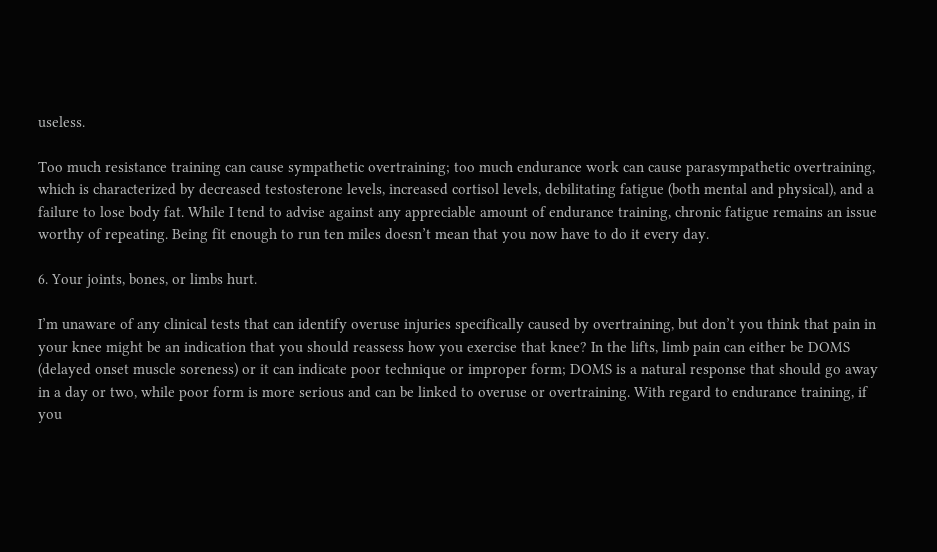useless.

Too much resistance training can cause sympathetic overtraining; too much endurance work can cause parasympathetic overtraining, which is characterized by decreased testosterone levels, increased cortisol levels, debilitating fatigue (both mental and physical), and a failure to lose body fat. While I tend to advise against any appreciable amount of endurance training, chronic fatigue remains an issue worthy of repeating. Being fit enough to run ten miles doesn’t mean that you now have to do it every day.

6. Your joints, bones, or limbs hurt.

I’m unaware of any clinical tests that can identify overuse injuries specifically caused by overtraining, but don’t you think that pain in your knee might be an indication that you should reassess how you exercise that knee? In the lifts, limb pain can either be DOMS (delayed onset muscle soreness) or it can indicate poor technique or improper form; DOMS is a natural response that should go away in a day or two, while poor form is more serious and can be linked to overuse or overtraining. With regard to endurance training, if you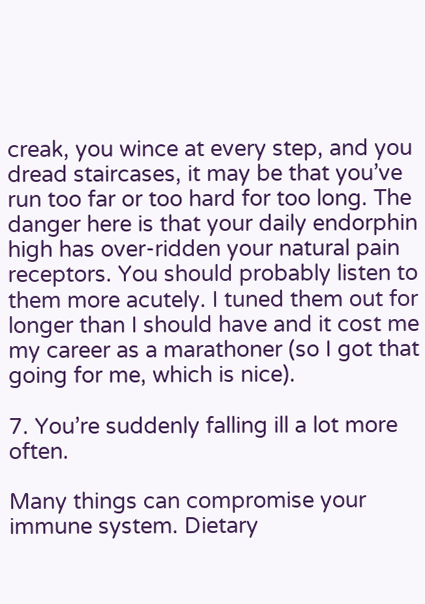creak, you wince at every step, and you dread staircases, it may be that you’ve run too far or too hard for too long. The danger here is that your daily endorphin high has over-ridden your natural pain receptors. You should probably listen to them more acutely. I tuned them out for longer than I should have and it cost me my career as a marathoner (so I got that going for me, which is nice).

7. You’re suddenly falling ill a lot more often.

Many things can compromise your immune system. Dietary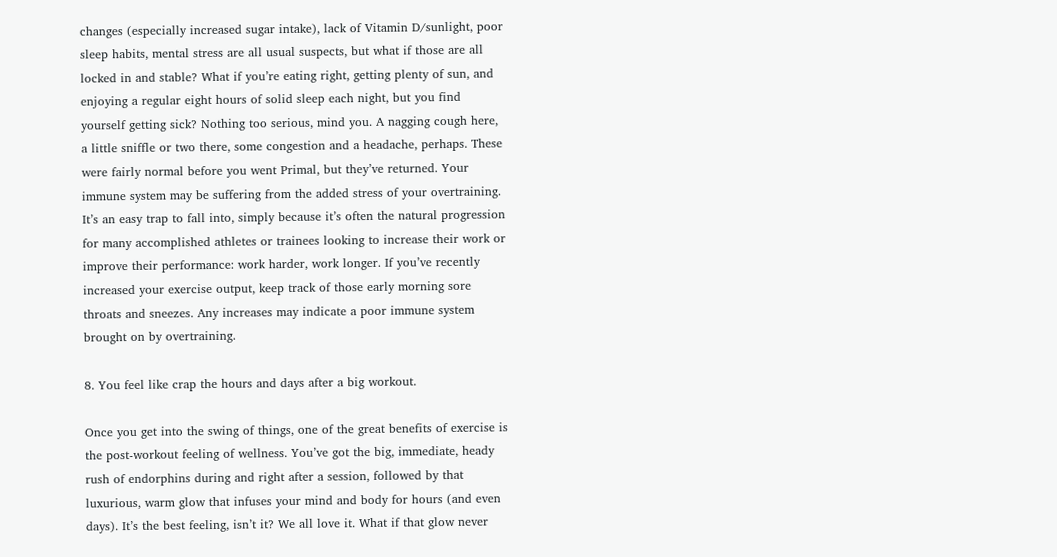changes (especially increased sugar intake), lack of Vitamin D/sunlight, poor sleep habits, mental stress are all usual suspects, but what if those are all locked in and stable? What if you’re eating right, getting plenty of sun, and enjoying a regular eight hours of solid sleep each night, but you find yourself getting sick? Nothing too serious, mind you. A nagging cough here, a little sniffle or two there, some congestion and a headache, perhaps. These were fairly normal before you went Primal, but they’ve returned. Your immune system may be suffering from the added stress of your overtraining. It’s an easy trap to fall into, simply because it’s often the natural progression for many accomplished athletes or trainees looking to increase their work or improve their performance: work harder, work longer. If you’ve recently increased your exercise output, keep track of those early morning sore throats and sneezes. Any increases may indicate a poor immune system brought on by overtraining.

8. You feel like crap the hours and days after a big workout.

Once you get into the swing of things, one of the great benefits of exercise is the post-workout feeling of wellness. You’ve got the big, immediate, heady rush of endorphins during and right after a session, followed by that luxurious, warm glow that infuses your mind and body for hours (and even days). It’s the best feeling, isn’t it? We all love it. What if that glow never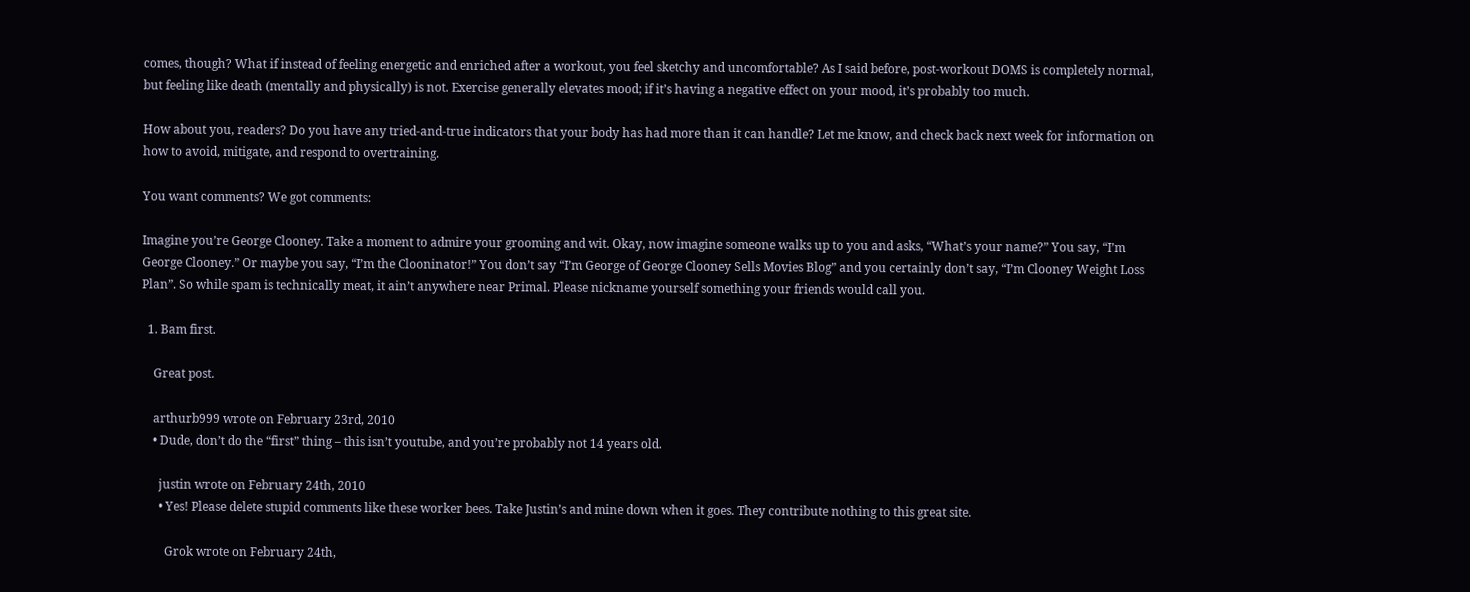comes, though? What if instead of feeling energetic and enriched after a workout, you feel sketchy and uncomfortable? As I said before, post-workout DOMS is completely normal, but feeling like death (mentally and physically) is not. Exercise generally elevates mood; if it’s having a negative effect on your mood, it’s probably too much.

How about you, readers? Do you have any tried-and-true indicators that your body has had more than it can handle? Let me know, and check back next week for information on how to avoid, mitigate, and respond to overtraining.

You want comments? We got comments:

Imagine you’re George Clooney. Take a moment to admire your grooming and wit. Okay, now imagine someone walks up to you and asks, “What’s your name?” You say, “I’m George Clooney.” Or maybe you say, “I’m the Clooninator!” You don’t say “I’m George of George Clooney Sells Movies Blog” and you certainly don’t say, “I’m Clooney Weight Loss Plan”. So while spam is technically meat, it ain’t anywhere near Primal. Please nickname yourself something your friends would call you.

  1. Bam first.

    Great post.

    arthurb999 wrote on February 23rd, 2010
    • Dude, don’t do the “first” thing – this isn’t youtube, and you’re probably not 14 years old.

      justin wrote on February 24th, 2010
      • Yes! Please delete stupid comments like these worker bees. Take Justin’s and mine down when it goes. They contribute nothing to this great site.

        Grok wrote on February 24th,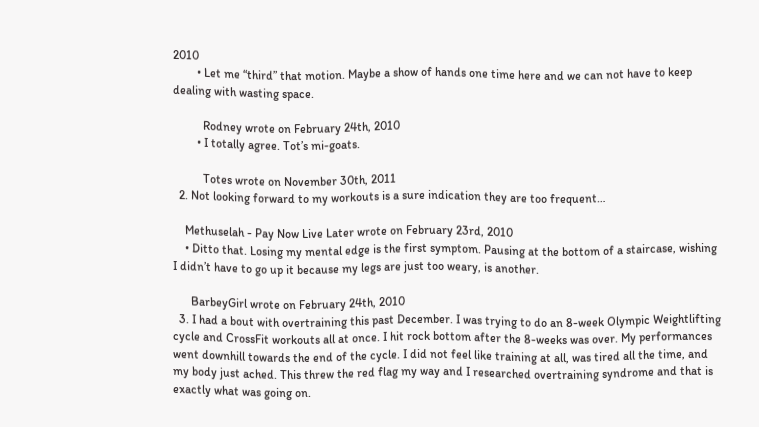2010
        • Let me “third” that motion. Maybe a show of hands one time here and we can not have to keep dealing with wasting space.

          Rodney wrote on February 24th, 2010
        • I totally agree. Tot’s mi-goats.

          Totes wrote on November 30th, 2011
  2. Not looking forward to my workouts is a sure indication they are too frequent…

    Methuselah - Pay Now Live Later wrote on February 23rd, 2010
    • Ditto that. Losing my mental edge is the first symptom. Pausing at the bottom of a staircase, wishing I didn’t have to go up it because my legs are just too weary, is another.

      BarbeyGirl wrote on February 24th, 2010
  3. I had a bout with overtraining this past December. I was trying to do an 8-week Olympic Weightlifting cycle and CrossFit workouts all at once. I hit rock bottom after the 8-weeks was over. My performances went downhill towards the end of the cycle. I did not feel like training at all, was tired all the time, and my body just ached. This threw the red flag my way and I researched overtraining syndrome and that is exactly what was going on.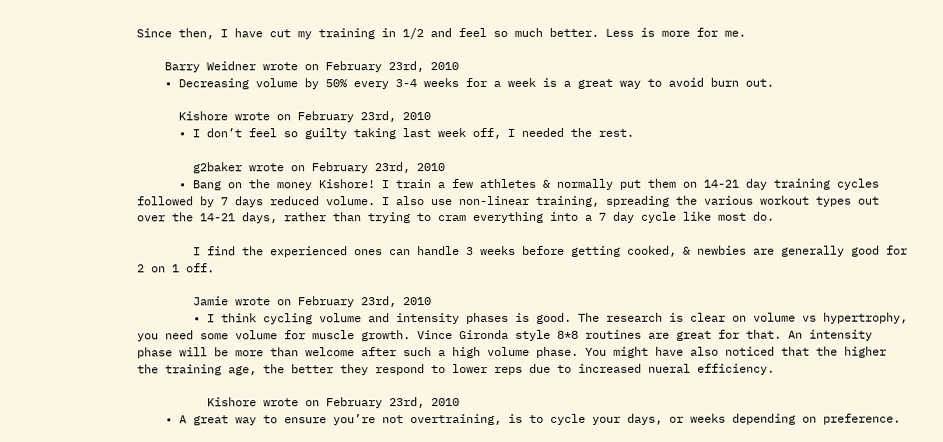Since then, I have cut my training in 1/2 and feel so much better. Less is more for me.

    Barry Weidner wrote on February 23rd, 2010
    • Decreasing volume by 50% every 3-4 weeks for a week is a great way to avoid burn out.

      Kishore wrote on February 23rd, 2010
      • I don’t feel so guilty taking last week off, I needed the rest.

        g2baker wrote on February 23rd, 2010
      • Bang on the money Kishore! I train a few athletes & normally put them on 14-21 day training cycles followed by 7 days reduced volume. I also use non-linear training, spreading the various workout types out over the 14-21 days, rather than trying to cram everything into a 7 day cycle like most do.

        I find the experienced ones can handle 3 weeks before getting cooked, & newbies are generally good for 2 on 1 off.

        Jamie wrote on February 23rd, 2010
        • I think cycling volume and intensity phases is good. The research is clear on volume vs hypertrophy, you need some volume for muscle growth. Vince Gironda style 8*8 routines are great for that. An intensity phase will be more than welcome after such a high volume phase. You might have also noticed that the higher the training age, the better they respond to lower reps due to increased nueral efficiency.

          Kishore wrote on February 23rd, 2010
    • A great way to ensure you’re not overtraining, is to cycle your days, or weeks depending on preference.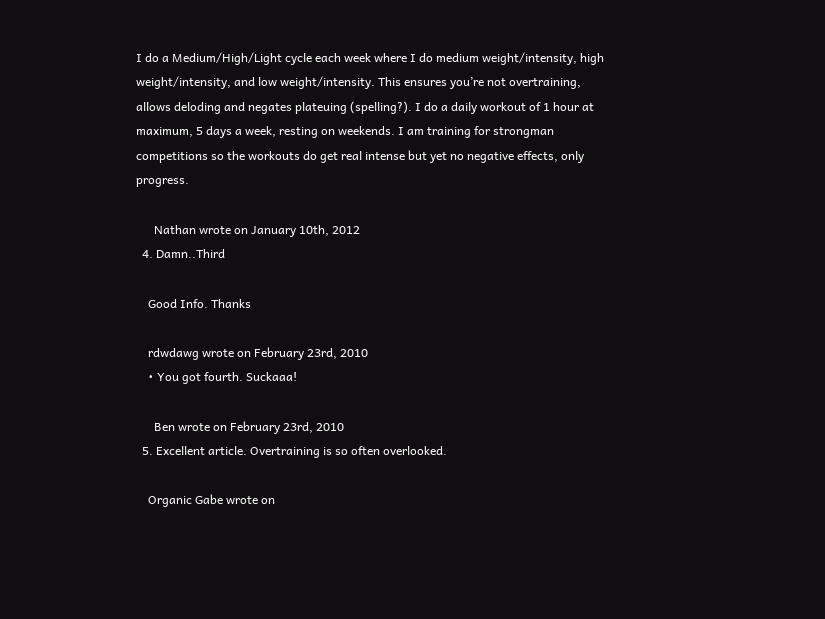I do a Medium/High/Light cycle each week where I do medium weight/intensity, high weight/intensity, and low weight/intensity. This ensures you’re not overtraining, allows deloding and negates plateuing (spelling?). I do a daily workout of 1 hour at maximum, 5 days a week, resting on weekends. I am training for strongman competitions so the workouts do get real intense but yet no negative effects, only progress.

      Nathan wrote on January 10th, 2012
  4. Damn..Third

    Good Info. Thanks

    rdwdawg wrote on February 23rd, 2010
    • You got fourth. Suckaaa!

      Ben wrote on February 23rd, 2010
  5. Excellent article. Overtraining is so often overlooked.

    Organic Gabe wrote on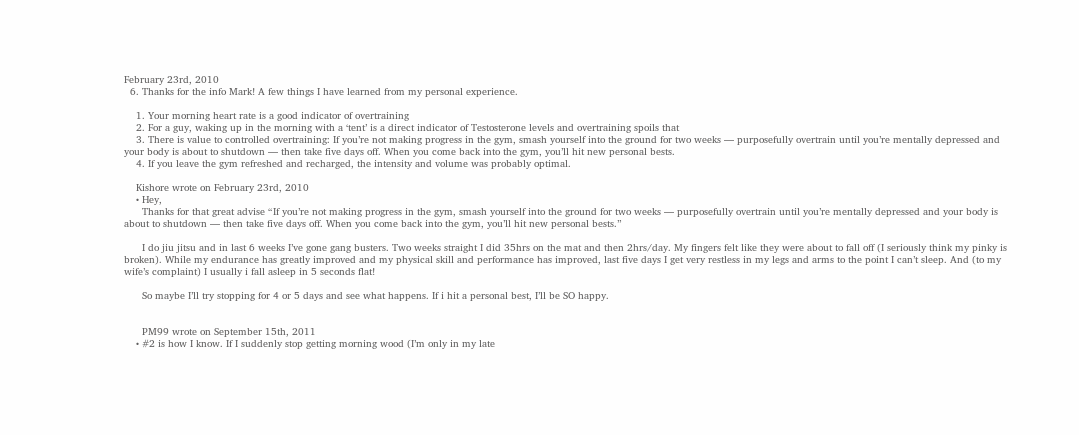February 23rd, 2010
  6. Thanks for the info Mark! A few things I have learned from my personal experience.

    1. Your morning heart rate is a good indicator of overtraining
    2. For a guy, waking up in the morning with a ‘tent’ is a direct indicator of Testosterone levels and overtraining spoils that
    3. There is value to controlled overtraining: If you’re not making progress in the gym, smash yourself into the ground for two weeks — purposefully overtrain until you’re mentally depressed and your body is about to shutdown — then take five days off. When you come back into the gym, you’ll hit new personal bests.
    4. If you leave the gym refreshed and recharged, the intensity and volume was probably optimal.

    Kishore wrote on February 23rd, 2010
    • Hey,
      Thanks for that great advise “If you’re not making progress in the gym, smash yourself into the ground for two weeks — purposefully overtrain until you’re mentally depressed and your body is about to shutdown — then take five days off. When you come back into the gym, you’ll hit new personal bests.”

      I do jiu jitsu and in last 6 weeks I’ve gone gang busters. Two weeks straight I did 35hrs on the mat and then 2hrs/day. My fingers felt like they were about to fall off (I seriously think my pinky is broken). While my endurance has greatly improved and my physical skill and performance has improved, last five days I get very restless in my legs and arms to the point I can’t sleep. And (to my wife’s complaint) I usually i fall asleep in 5 seconds flat!

      So maybe I’ll try stopping for 4 or 5 days and see what happens. If i hit a personal best, I’ll be SO happy.


      PM99 wrote on September 15th, 2011
    • #2 is how I know. If I suddenly stop getting morning wood (I’m only in my late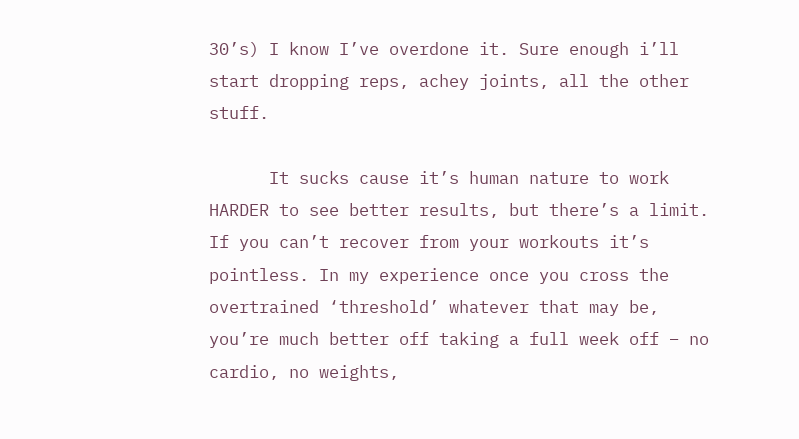30’s) I know I’ve overdone it. Sure enough i’ll start dropping reps, achey joints, all the other stuff.

      It sucks cause it’s human nature to work HARDER to see better results, but there’s a limit. If you can’t recover from your workouts it’s pointless. In my experience once you cross the overtrained ‘threshold’ whatever that may be, you’re much better off taking a full week off – no cardio, no weights,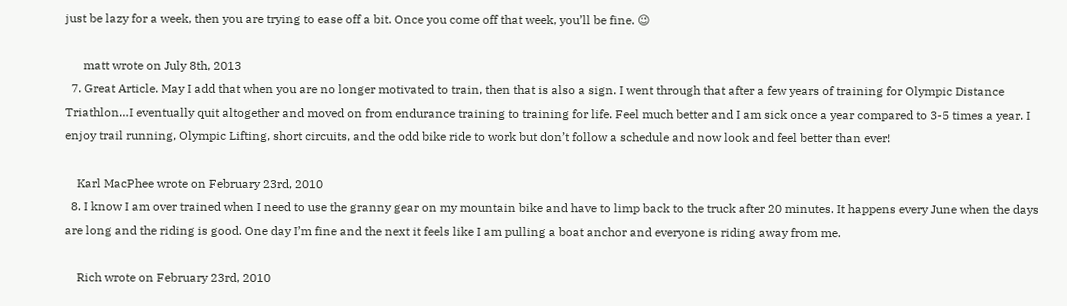just be lazy for a week, then you are trying to ease off a bit. Once you come off that week, you’ll be fine. 😉

      matt wrote on July 8th, 2013
  7. Great Article. May I add that when you are no longer motivated to train, then that is also a sign. I went through that after a few years of training for Olympic Distance Triathlon…I eventually quit altogether and moved on from endurance training to training for life. Feel much better and I am sick once a year compared to 3-5 times a year. I enjoy trail running, Olympic Lifting, short circuits, and the odd bike ride to work but don’t follow a schedule and now look and feel better than ever!

    Karl MacPhee wrote on February 23rd, 2010
  8. I know I am over trained when I need to use the granny gear on my mountain bike and have to limp back to the truck after 20 minutes. It happens every June when the days are long and the riding is good. One day I’m fine and the next it feels like I am pulling a boat anchor and everyone is riding away from me.

    Rich wrote on February 23rd, 2010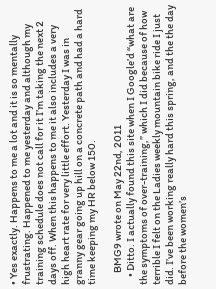• Yes exactly. Happens to me a lot and it is so mentally frustrating. Happened to me yesterday and although my training schedule does not call for it I’m taking the next 2 days off. When this happens to me it also includes a very high heart rate for very little effort. Yesterday I was in granny gear going up hill on a concrete path and had a hard time keeping my HR below 150.

      BMG9 wrote on May 22nd, 2011
    • Ditto. I actually found this site when I Google’d “what are the symptoms of over-training,” which I did because of how terrible I felt on the Ladies weekly mountain bike ride I just did. I’ve been working really hard this spring, and the the day before the women’s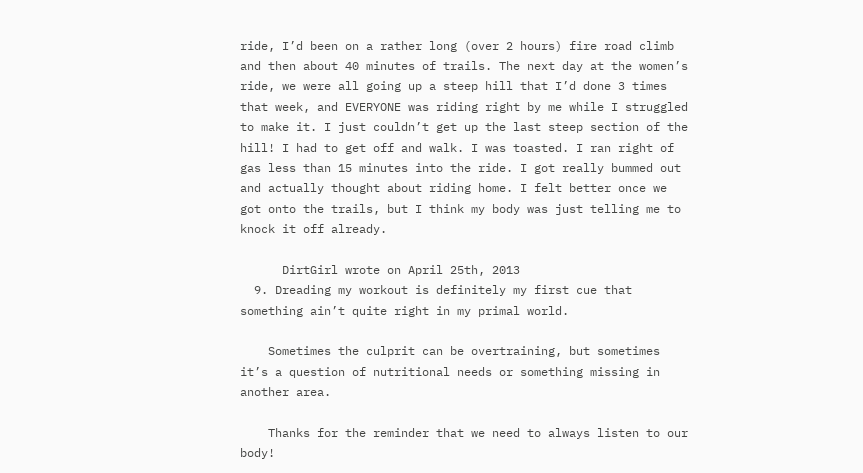ride, I’d been on a rather long (over 2 hours) fire road climb and then about 40 minutes of trails. The next day at the women’s ride, we were all going up a steep hill that I’d done 3 times that week, and EVERYONE was riding right by me while I struggled to make it. I just couldn’t get up the last steep section of the hill! I had to get off and walk. I was toasted. I ran right of gas less than 15 minutes into the ride. I got really bummed out and actually thought about riding home. I felt better once we got onto the trails, but I think my body was just telling me to knock it off already.

      DirtGirl wrote on April 25th, 2013
  9. Dreading my workout is definitely my first cue that something ain’t quite right in my primal world.

    Sometimes the culprit can be overtraining, but sometimes it’s a question of nutritional needs or something missing in another area.

    Thanks for the reminder that we need to always listen to our body!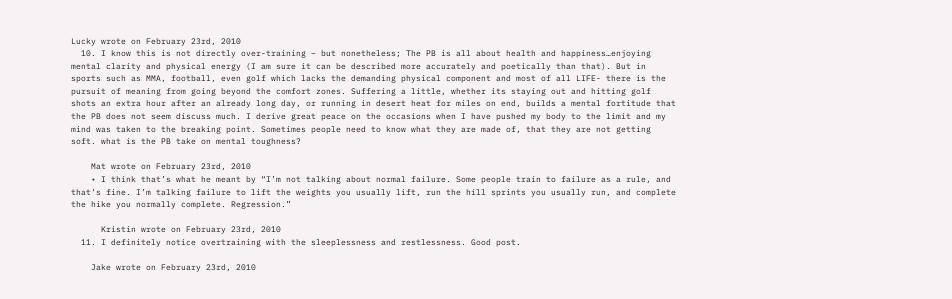Lucky wrote on February 23rd, 2010
  10. I know this is not directly over-training – but nonetheless; The PB is all about health and happiness…enjoying mental clarity and physical energy (I am sure it can be described more accurately and poetically than that). But in sports such as MMA, football, even golf which lacks the demanding physical component and most of all LIFE- there is the pursuit of meaning from going beyond the comfort zones. Suffering a little, whether its staying out and hitting golf shots an extra hour after an already long day, or running in desert heat for miles on end, builds a mental fortitude that the PB does not seem discuss much. I derive great peace on the occasions when I have pushed my body to the limit and my mind was taken to the breaking point. Sometimes people need to know what they are made of, that they are not getting soft. what is the PB take on mental toughness?

    Mat wrote on February 23rd, 2010
    • I think that’s what he meant by “I’m not talking about normal failure. Some people train to failure as a rule, and that’s fine. I’m talking failure to lift the weights you usually lift, run the hill sprints you usually run, and complete the hike you normally complete. Regression.”

      Kristin wrote on February 23rd, 2010
  11. I definitely notice overtraining with the sleeplessness and restlessness. Good post.

    Jake wrote on February 23rd, 2010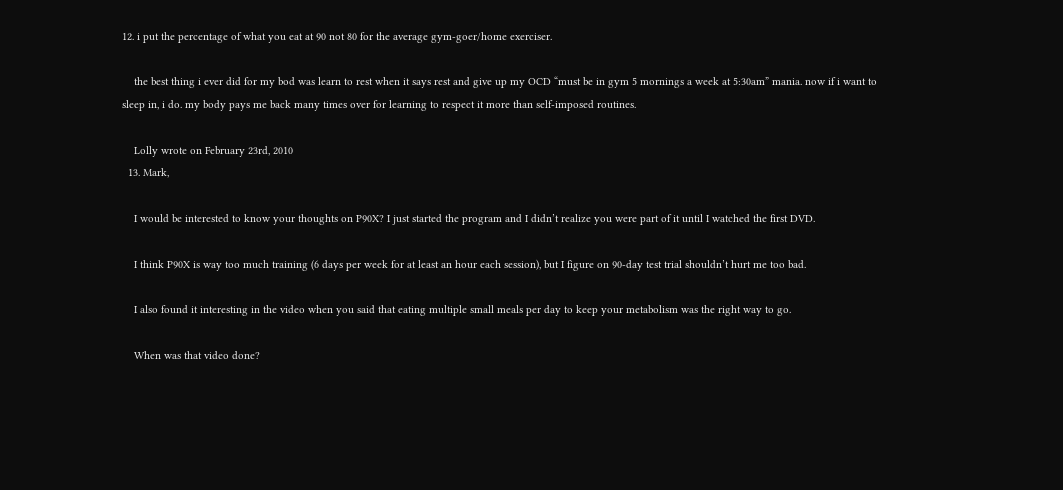12. i put the percentage of what you eat at 90 not 80 for the average gym-goer/home exerciser.

    the best thing i ever did for my bod was learn to rest when it says rest and give up my OCD “must be in gym 5 mornings a week at 5:30am” mania. now if i want to sleep in, i do. my body pays me back many times over for learning to respect it more than self-imposed routines.

    Lolly wrote on February 23rd, 2010
  13. Mark,

    I would be interested to know your thoughts on P90X? I just started the program and I didn’t realize you were part of it until I watched the first DVD.

    I think P90X is way too much training (6 days per week for at least an hour each session), but I figure on 90-day test trial shouldn’t hurt me too bad.

    I also found it interesting in the video when you said that eating multiple small meals per day to keep your metabolism was the right way to go.

    When was that video done?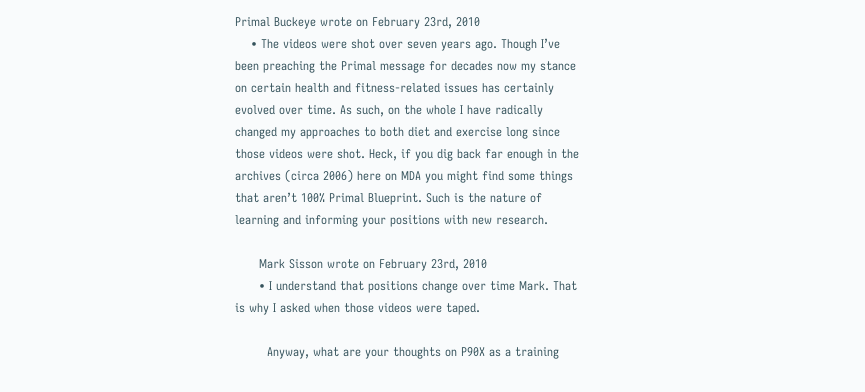Primal Buckeye wrote on February 23rd, 2010
    • The videos were shot over seven years ago. Though I’ve been preaching the Primal message for decades now my stance on certain health and fitness-related issues has certainly evolved over time. As such, on the whole I have radically changed my approaches to both diet and exercise long since those videos were shot. Heck, if you dig back far enough in the archives (circa 2006) here on MDA you might find some things that aren’t 100% Primal Blueprint. Such is the nature of learning and informing your positions with new research.

      Mark Sisson wrote on February 23rd, 2010
      • I understand that positions change over time Mark. That is why I asked when those videos were taped.

        Anyway, what are your thoughts on P90X as a training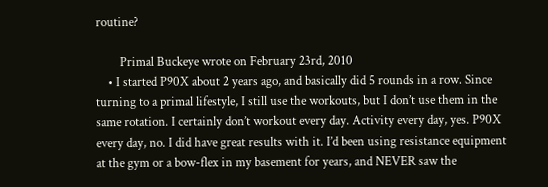routine?

        Primal Buckeye wrote on February 23rd, 2010
    • I started P90X about 2 years ago, and basically did 5 rounds in a row. Since turning to a primal lifestyle, I still use the workouts, but I don’t use them in the same rotation. I certainly don’t workout every day. Activity every day, yes. P90X every day, no. I did have great results with it. I’d been using resistance equipment at the gym or a bow-flex in my basement for years, and NEVER saw the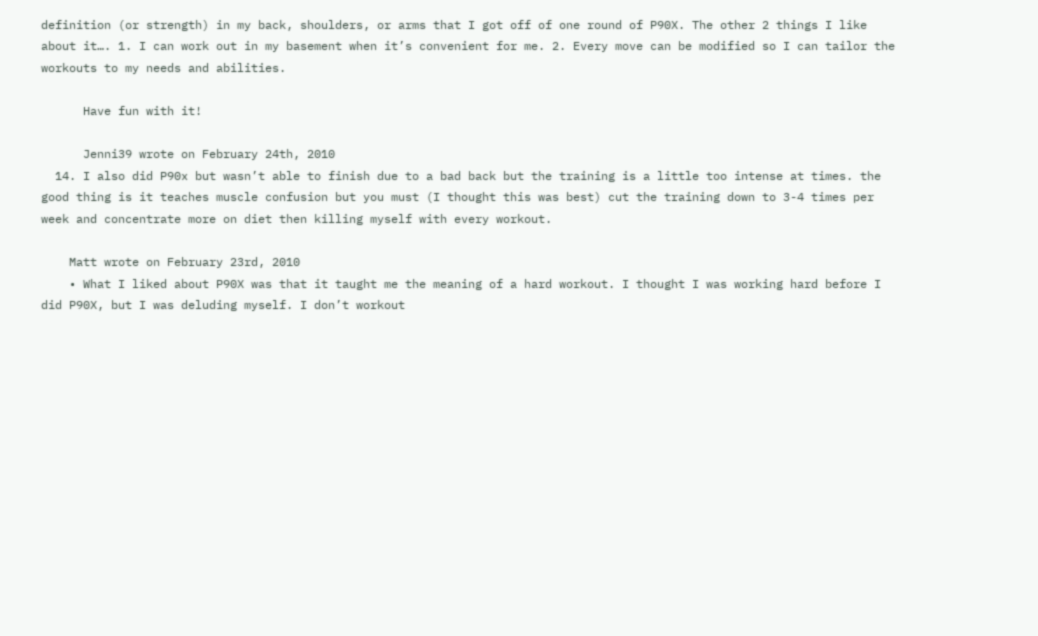definition (or strength) in my back, shoulders, or arms that I got off of one round of P90X. The other 2 things I like about it…. 1. I can work out in my basement when it’s convenient for me. 2. Every move can be modified so I can tailor the workouts to my needs and abilities.

      Have fun with it!

      Jenni39 wrote on February 24th, 2010
  14. I also did P90x but wasn’t able to finish due to a bad back but the training is a little too intense at times. the good thing is it teaches muscle confusion but you must (I thought this was best) cut the training down to 3-4 times per week and concentrate more on diet then killing myself with every workout.

    Matt wrote on February 23rd, 2010
    • What I liked about P90X was that it taught me the meaning of a hard workout. I thought I was working hard before I did P90X, but I was deluding myself. I don’t workout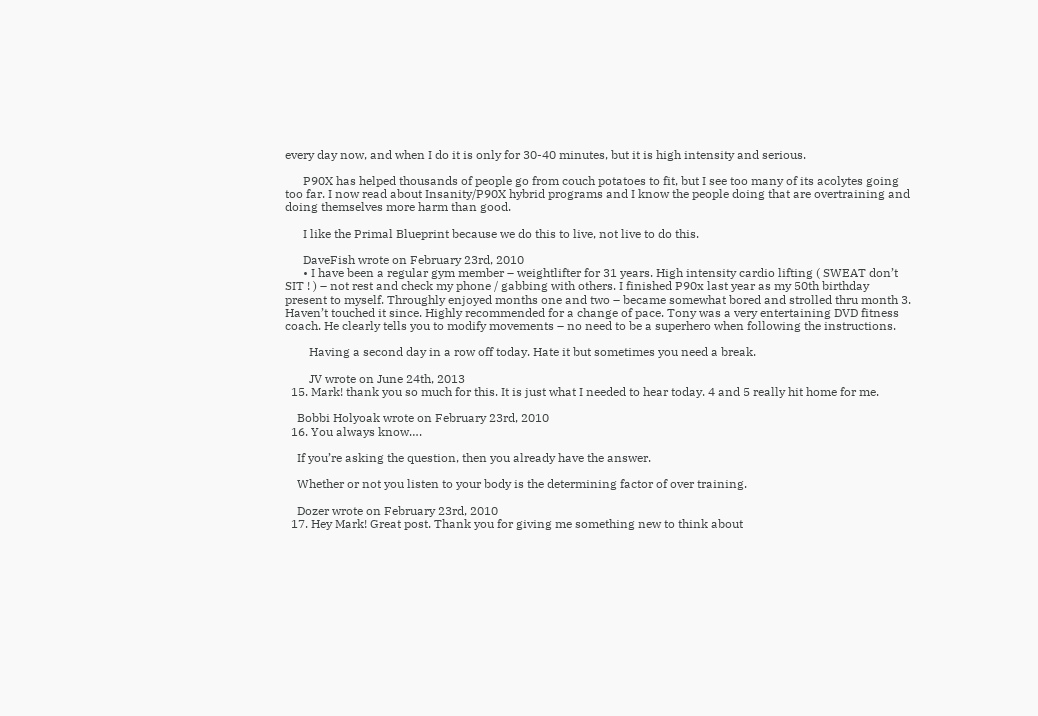every day now, and when I do it is only for 30-40 minutes, but it is high intensity and serious.

      P90X has helped thousands of people go from couch potatoes to fit, but I see too many of its acolytes going too far. I now read about Insanity/P90X hybrid programs and I know the people doing that are overtraining and doing themselves more harm than good.

      I like the Primal Blueprint because we do this to live, not live to do this.

      DaveFish wrote on February 23rd, 2010
      • I have been a regular gym member – weightlifter for 31 years. High intensity cardio lifting ( SWEAT don’t SIT ! ) – not rest and check my phone / gabbing with others. I finished P90x last year as my 50th birthday present to myself. Throughly enjoyed months one and two – became somewhat bored and strolled thru month 3. Haven’t touched it since. Highly recommended for a change of pace. Tony was a very entertaining DVD fitness coach. He clearly tells you to modify movements – no need to be a superhero when following the instructions.

        Having a second day in a row off today. Hate it but sometimes you need a break.

        JV wrote on June 24th, 2013
  15. Mark! thank you so much for this. It is just what I needed to hear today. 4 and 5 really hit home for me.

    Bobbi Holyoak wrote on February 23rd, 2010
  16. You always know….

    If you’re asking the question, then you already have the answer.

    Whether or not you listen to your body is the determining factor of over training.

    Dozer wrote on February 23rd, 2010
  17. Hey Mark! Great post. Thank you for giving me something new to think about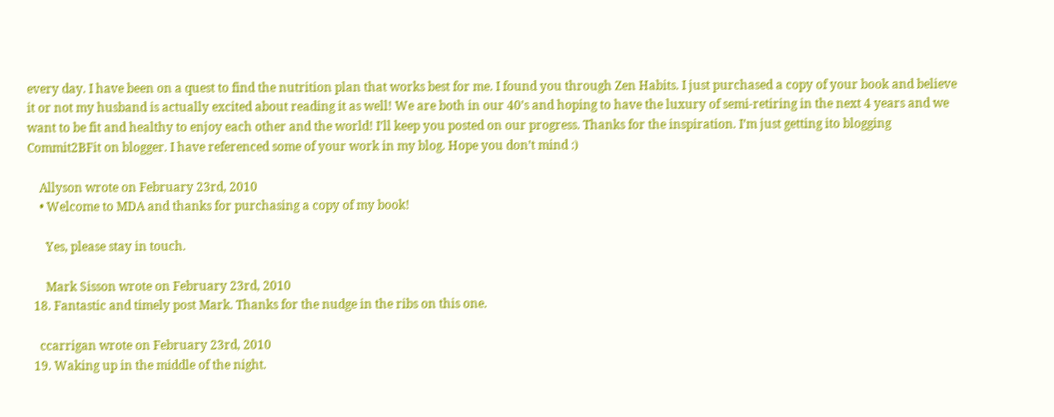every day. I have been on a quest to find the nutrition plan that works best for me. I found you through Zen Habits. I just purchased a copy of your book and believe it or not my husband is actually excited about reading it as well! We are both in our 40’s and hoping to have the luxury of semi-retiring in the next 4 years and we want to be fit and healthy to enjoy each other and the world! I’ll keep you posted on our progress. Thanks for the inspiration. I’m just getting ito blogging Commit2BFit on blogger. I have referenced some of your work in my blog. Hope you don’t mind :)

    Allyson wrote on February 23rd, 2010
    • Welcome to MDA and thanks for purchasing a copy of my book!

      Yes, please stay in touch.

      Mark Sisson wrote on February 23rd, 2010
  18. Fantastic and timely post Mark. Thanks for the nudge in the ribs on this one.

    ccarrigan wrote on February 23rd, 2010
  19. Waking up in the middle of the night.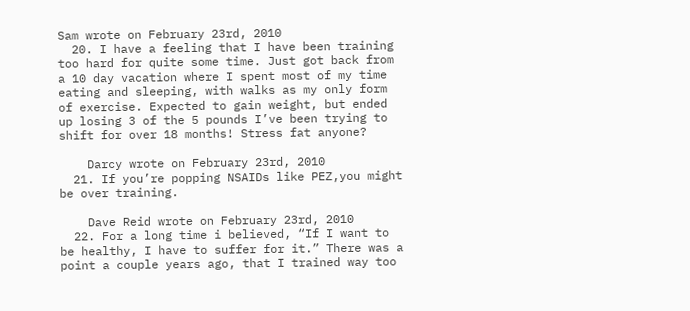Sam wrote on February 23rd, 2010
  20. I have a feeling that I have been training too hard for quite some time. Just got back from a 10 day vacation where I spent most of my time eating and sleeping, with walks as my only form of exercise. Expected to gain weight, but ended up losing 3 of the 5 pounds I’ve been trying to shift for over 18 months! Stress fat anyone?

    Darcy wrote on February 23rd, 2010
  21. If you’re popping NSAIDs like PEZ,you might be over training.

    Dave Reid wrote on February 23rd, 2010
  22. For a long time i believed, “If I want to be healthy, I have to suffer for it.” There was a point a couple years ago, that I trained way too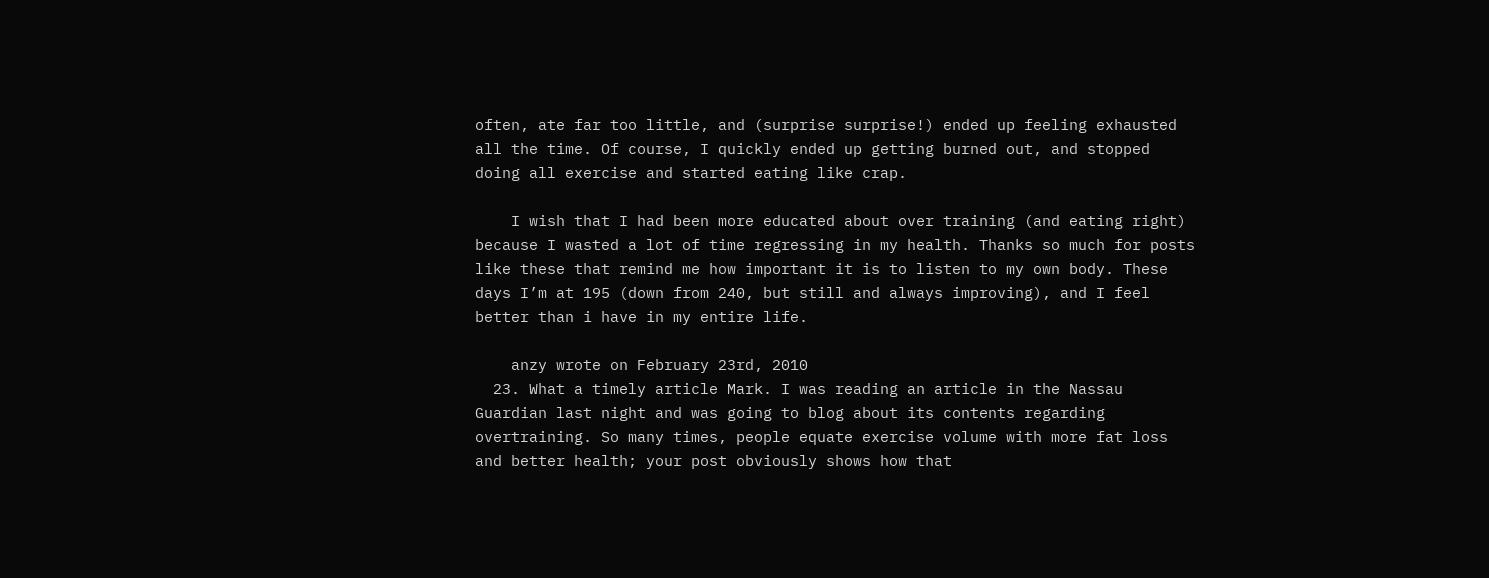often, ate far too little, and (surprise surprise!) ended up feeling exhausted all the time. Of course, I quickly ended up getting burned out, and stopped doing all exercise and started eating like crap.

    I wish that I had been more educated about over training (and eating right) because I wasted a lot of time regressing in my health. Thanks so much for posts like these that remind me how important it is to listen to my own body. These days I’m at 195 (down from 240, but still and always improving), and I feel better than i have in my entire life.

    anzy wrote on February 23rd, 2010
  23. What a timely article Mark. I was reading an article in the Nassau Guardian last night and was going to blog about its contents regarding overtraining. So many times, people equate exercise volume with more fat loss and better health; your post obviously shows how that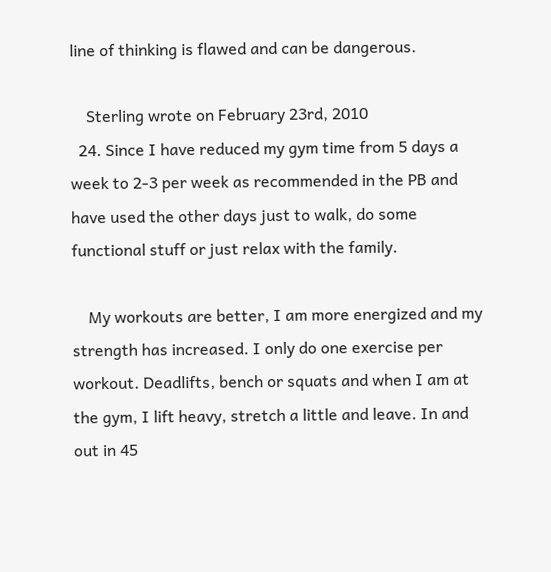line of thinking is flawed and can be dangerous.

    Sterling wrote on February 23rd, 2010
  24. Since I have reduced my gym time from 5 days a week to 2-3 per week as recommended in the PB and have used the other days just to walk, do some functional stuff or just relax with the family.

    My workouts are better, I am more energized and my strength has increased. I only do one exercise per workout. Deadlifts, bench or squats and when I am at the gym, I lift heavy, stretch a little and leave. In and out in 45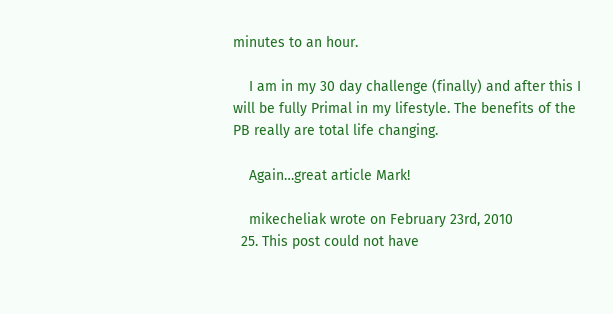minutes to an hour.

    I am in my 30 day challenge (finally) and after this I will be fully Primal in my lifestyle. The benefits of the PB really are total life changing.

    Again…great article Mark!

    mikecheliak wrote on February 23rd, 2010
  25. This post could not have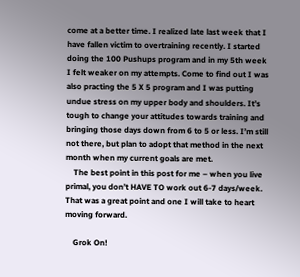come at a better time. I realized late last week that I have fallen victim to overtraining recently. I started doing the 100 Pushups program and in my 5th week I felt weaker on my attempts. Come to find out I was also practing the 5 X 5 program and I was putting undue stress on my upper body and shoulders. It’s tough to change your attitudes towards training and bringing those days down from 6 to 5 or less. I’m still not there, but plan to adopt that method in the next month when my current goals are met.
    The best point in this post for me – when you live primal, you don’t HAVE TO work out 6-7 days/week. That was a great point and one I will take to heart moving forward.

    Grok On!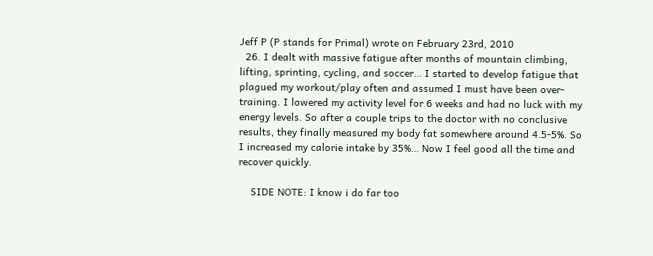Jeff P (P stands for Primal) wrote on February 23rd, 2010
  26. I dealt with massive fatigue after months of mountain climbing, lifting, sprinting, cycling, and soccer… I started to develop fatigue that plagued my workout/play often and assumed I must have been over-training. I lowered my activity level for 6 weeks and had no luck with my energy levels. So after a couple trips to the doctor with no conclusive results, they finally measured my body fat somewhere around 4.5-5%. So I increased my calorie intake by 35%… Now I feel good all the time and recover quickly.

    SIDE NOTE: I know i do far too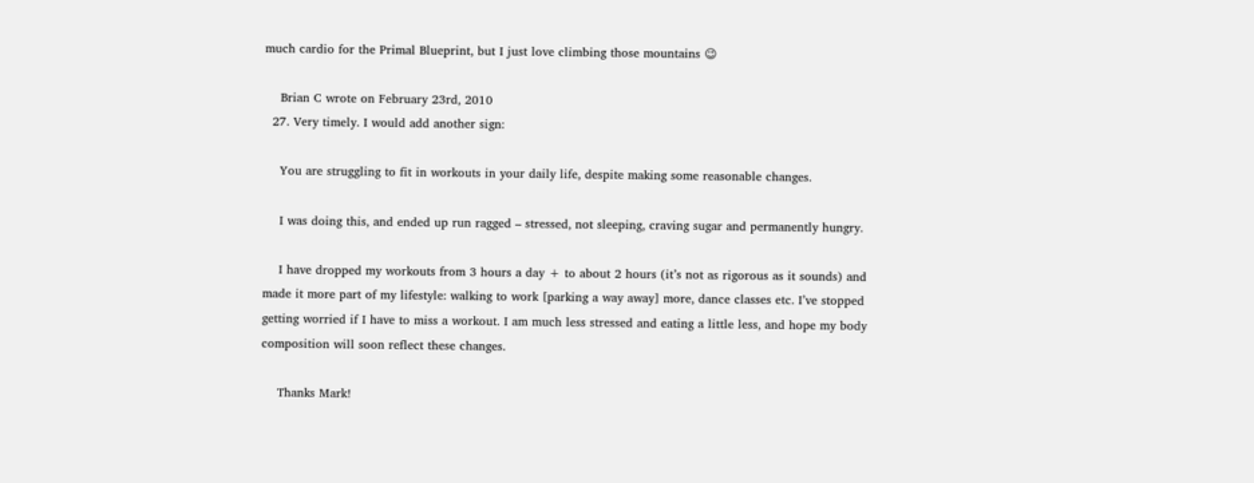much cardio for the Primal Blueprint, but I just love climbing those mountains 😉

    Brian C wrote on February 23rd, 2010
  27. Very timely. I would add another sign:

    You are struggling to fit in workouts in your daily life, despite making some reasonable changes.

    I was doing this, and ended up run ragged – stressed, not sleeping, craving sugar and permanently hungry.

    I have dropped my workouts from 3 hours a day + to about 2 hours (it’s not as rigorous as it sounds) and made it more part of my lifestyle: walking to work [parking a way away] more, dance classes etc. I’ve stopped getting worried if I have to miss a workout. I am much less stressed and eating a little less, and hope my body composition will soon reflect these changes.

    Thanks Mark!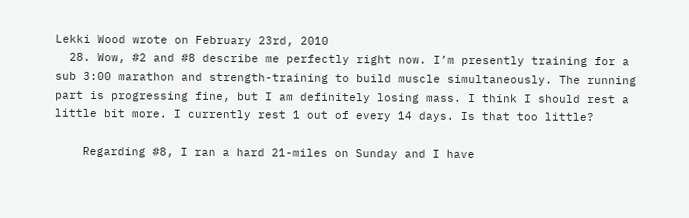Lekki Wood wrote on February 23rd, 2010
  28. Wow, #2 and #8 describe me perfectly right now. I’m presently training for a sub 3:00 marathon and strength-training to build muscle simultaneously. The running part is progressing fine, but I am definitely losing mass. I think I should rest a little bit more. I currently rest 1 out of every 14 days. Is that too little?

    Regarding #8, I ran a hard 21-miles on Sunday and I have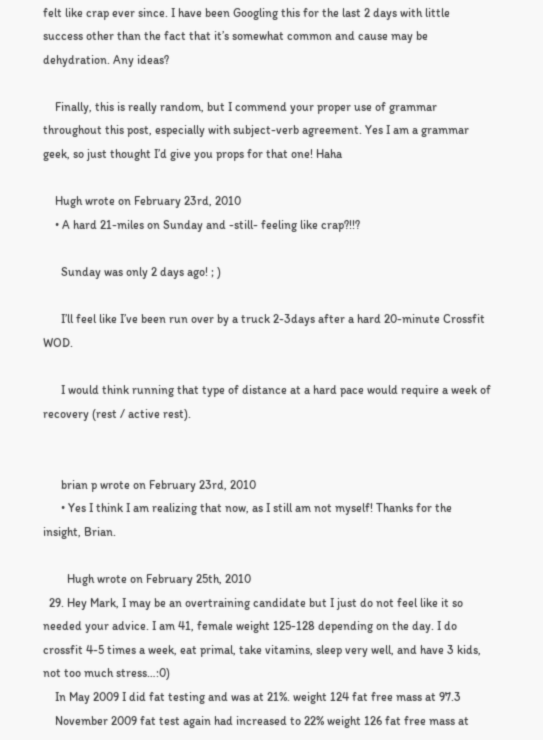felt like crap ever since. I have been Googling this for the last 2 days with little success other than the fact that it’s somewhat common and cause may be dehydration. Any ideas?

    Finally, this is really random, but I commend your proper use of grammar throughout this post, especially with subject-verb agreement. Yes I am a grammar geek, so just thought I’d give you props for that one! Haha

    Hugh wrote on February 23rd, 2010
    • A hard 21-miles on Sunday and -still- feeling like crap?!!?

      Sunday was only 2 days ago! ; )

      I’ll feel like I’ve been run over by a truck 2-3days after a hard 20-minute Crossfit WOD.

      I would think running that type of distance at a hard pace would require a week of recovery (rest / active rest).


      brian p wrote on February 23rd, 2010
      • Yes I think I am realizing that now, as I still am not myself! Thanks for the insight, Brian.

        Hugh wrote on February 25th, 2010
  29. Hey Mark, I may be an overtraining candidate but I just do not feel like it so needed your advice. I am 41, female weight 125-128 depending on the day. I do crossfit 4-5 times a week, eat primal, take vitamins, sleep very well, and have 3 kids, not too much stress…:0)
    In May 2009 I did fat testing and was at 21%. weight 124 fat free mass at 97.3
    November 2009 fat test again had increased to 22% weight 126 fat free mass at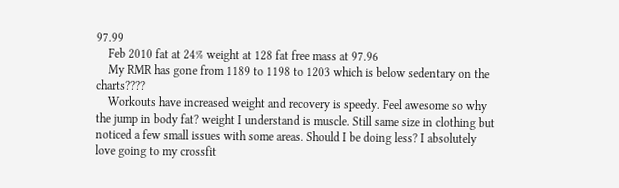97.99
    Feb 2010 fat at 24% weight at 128 fat free mass at 97.96
    My RMR has gone from 1189 to 1198 to 1203 which is below sedentary on the charts????
    Workouts have increased weight and recovery is speedy. Feel awesome so why the jump in body fat? weight I understand is muscle. Still same size in clothing but noticed a few small issues with some areas. Should I be doing less? I absolutely love going to my crossfit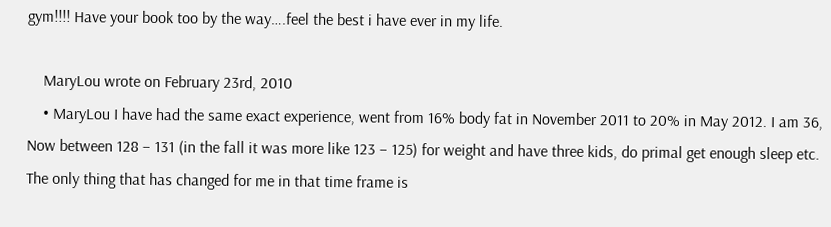gym!!!! Have your book too by the way….feel the best i have ever in my life.

    MaryLou wrote on February 23rd, 2010
    • MaryLou I have had the same exact experience, went from 16% body fat in November 2011 to 20% in May 2012. I am 36, Now between 128 – 131 (in the fall it was more like 123 – 125) for weight and have three kids, do primal get enough sleep etc. The only thing that has changed for me in that time frame is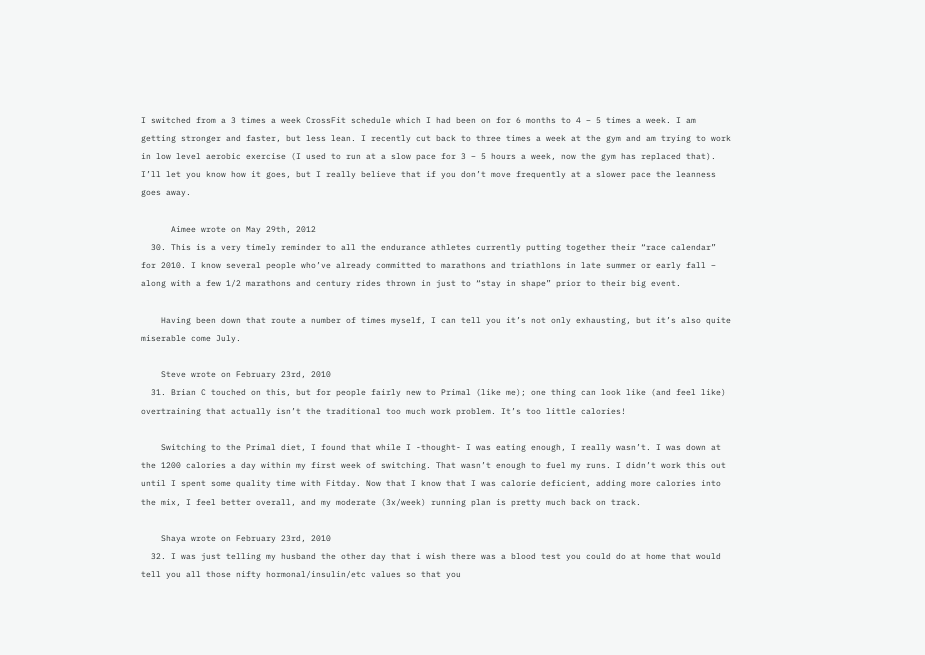I switched from a 3 times a week CrossFit schedule which I had been on for 6 months to 4 – 5 times a week. I am getting stronger and faster, but less lean. I recently cut back to three times a week at the gym and am trying to work in low level aerobic exercise (I used to run at a slow pace for 3 – 5 hours a week, now the gym has replaced that). I’ll let you know how it goes, but I really believe that if you don’t move frequently at a slower pace the leanness goes away.

      Aimee wrote on May 29th, 2012
  30. This is a very timely reminder to all the endurance athletes currently putting together their “race calendar” for 2010. I know several people who’ve already committed to marathons and triathlons in late summer or early fall – along with a few 1/2 marathons and century rides thrown in just to “stay in shape” prior to their big event.

    Having been down that route a number of times myself, I can tell you it’s not only exhausting, but it’s also quite miserable come July.

    Steve wrote on February 23rd, 2010
  31. Brian C touched on this, but for people fairly new to Primal (like me); one thing can look like (and feel like) overtraining that actually isn’t the traditional too much work problem. It’s too little calories!

    Switching to the Primal diet, I found that while I -thought- I was eating enough, I really wasn’t. I was down at the 1200 calories a day within my first week of switching. That wasn’t enough to fuel my runs. I didn’t work this out until I spent some quality time with Fitday. Now that I know that I was calorie deficient, adding more calories into the mix, I feel better overall, and my moderate (3x/week) running plan is pretty much back on track.

    Shaya wrote on February 23rd, 2010
  32. I was just telling my husband the other day that i wish there was a blood test you could do at home that would tell you all those nifty hormonal/insulin/etc values so that you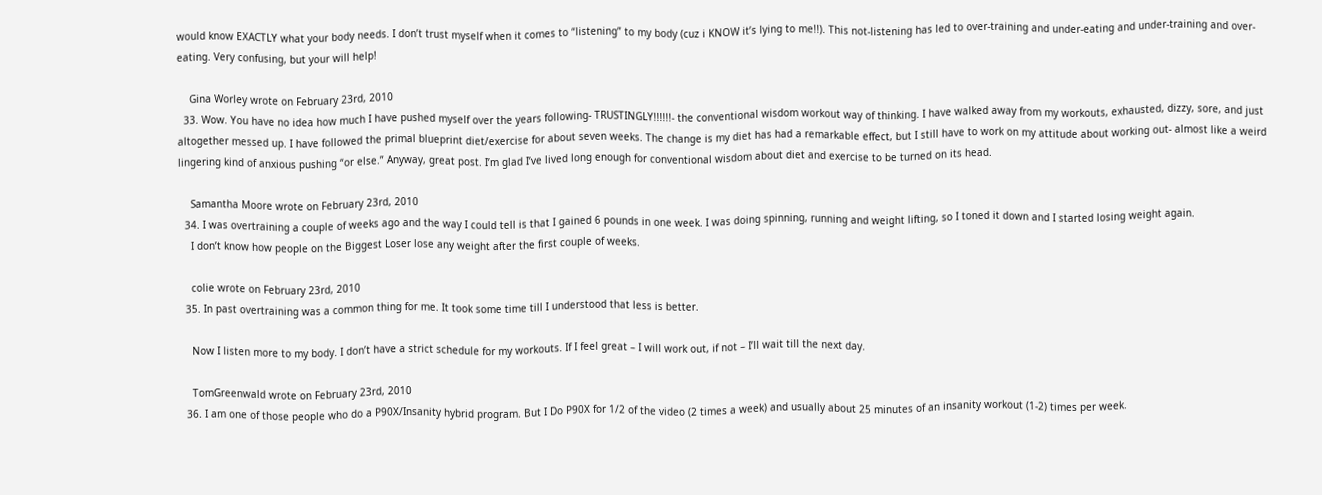would know EXACTLY what your body needs. I don’t trust myself when it comes to “listening” to my body (cuz i KNOW it’s lying to me!!). This not-listening has led to over-training and under-eating and under-training and over-eating. Very confusing, but your will help!

    Gina Worley wrote on February 23rd, 2010
  33. Wow. You have no idea how much I have pushed myself over the years following- TRUSTINGLY!!!!!!- the conventional wisdom workout way of thinking. I have walked away from my workouts, exhausted, dizzy, sore, and just altogether messed up. I have followed the primal blueprint diet/exercise for about seven weeks. The change is my diet has had a remarkable effect, but I still have to work on my attitude about working out- almost like a weird lingering kind of anxious pushing “or else.” Anyway, great post. I’m glad I’ve lived long enough for conventional wisdom about diet and exercise to be turned on its head.

    Samantha Moore wrote on February 23rd, 2010
  34. I was overtraining a couple of weeks ago and the way I could tell is that I gained 6 pounds in one week. I was doing spinning, running and weight lifting, so I toned it down and I started losing weight again.
    I don’t know how people on the Biggest Loser lose any weight after the first couple of weeks.

    colie wrote on February 23rd, 2010
  35. In past overtraining was a common thing for me. It took some time till I understood that less is better.

    Now I listen more to my body. I don’t have a strict schedule for my workouts. If I feel great – I will work out, if not – I’ll wait till the next day.

    TomGreenwald wrote on February 23rd, 2010
  36. I am one of those people who do a P90X/Insanity hybrid program. But I Do P90X for 1/2 of the video (2 times a week) and usually about 25 minutes of an insanity workout (1-2) times per week.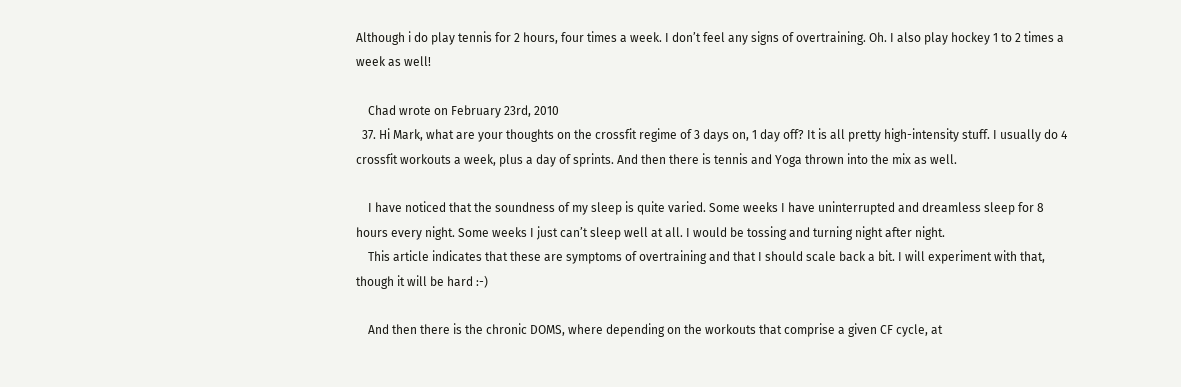Although i do play tennis for 2 hours, four times a week. I don’t feel any signs of overtraining. Oh. I also play hockey 1 to 2 times a week as well!

    Chad wrote on February 23rd, 2010
  37. Hi Mark, what are your thoughts on the crossfit regime of 3 days on, 1 day off? It is all pretty high-intensity stuff. I usually do 4 crossfit workouts a week, plus a day of sprints. And then there is tennis and Yoga thrown into the mix as well.

    I have noticed that the soundness of my sleep is quite varied. Some weeks I have uninterrupted and dreamless sleep for 8 hours every night. Some weeks I just can’t sleep well at all. I would be tossing and turning night after night.
    This article indicates that these are symptoms of overtraining and that I should scale back a bit. I will experiment with that, though it will be hard :-)

    And then there is the chronic DOMS, where depending on the workouts that comprise a given CF cycle, at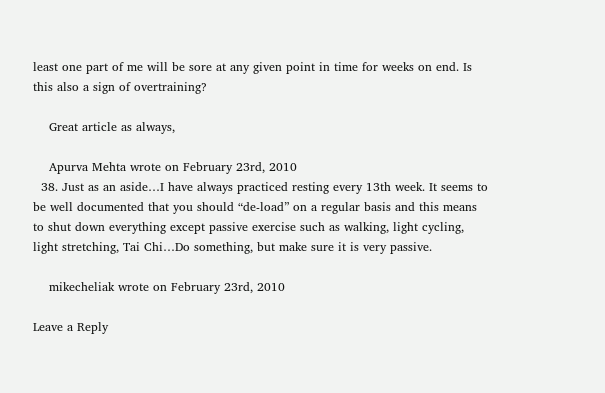least one part of me will be sore at any given point in time for weeks on end. Is this also a sign of overtraining?

    Great article as always,

    Apurva Mehta wrote on February 23rd, 2010
  38. Just as an aside…I have always practiced resting every 13th week. It seems to be well documented that you should “de-load” on a regular basis and this means to shut down everything except passive exercise such as walking, light cycling, light stretching, Tai Chi…Do something, but make sure it is very passive.

    mikecheliak wrote on February 23rd, 2010

Leave a Reply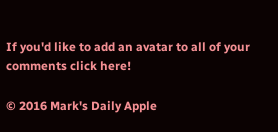If you'd like to add an avatar to all of your comments click here!

© 2016 Mark's Daily Apple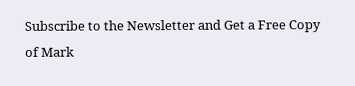Subscribe to the Newsletter and Get a Free Copy
of Mark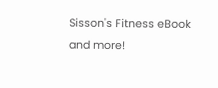Sisson's Fitness eBook and more!